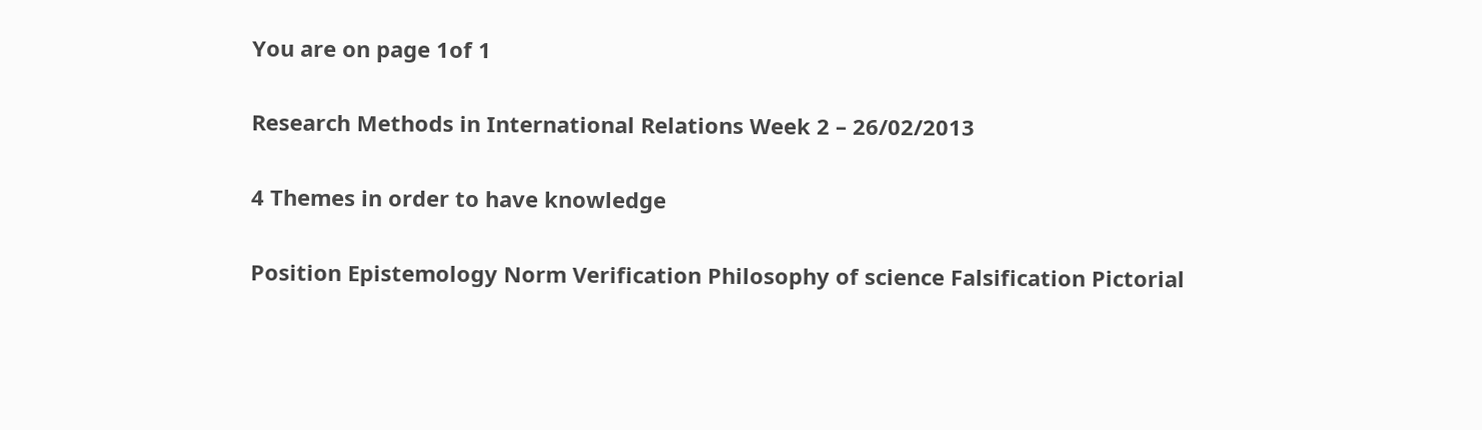You are on page 1of 1

Research Methods in International Relations Week 2 – 26/02/2013

4 Themes in order to have knowledge

Position Epistemology Norm Verification Philosophy of science Falsification Pictorial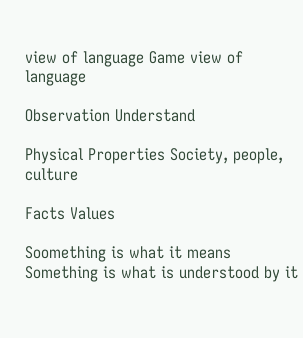view of language Game view of language

Observation Understand

Physical Properties Society, people, culture

Facts Values

Soomething is what it means Something is what is understood by it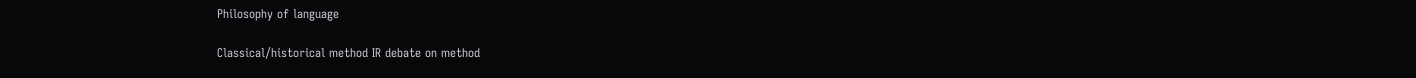Philosophy of language

Classical/historical method IR debate on method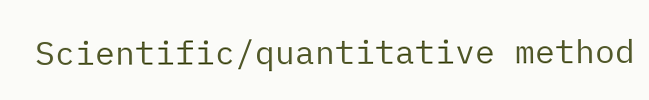Scientific/quantitative method